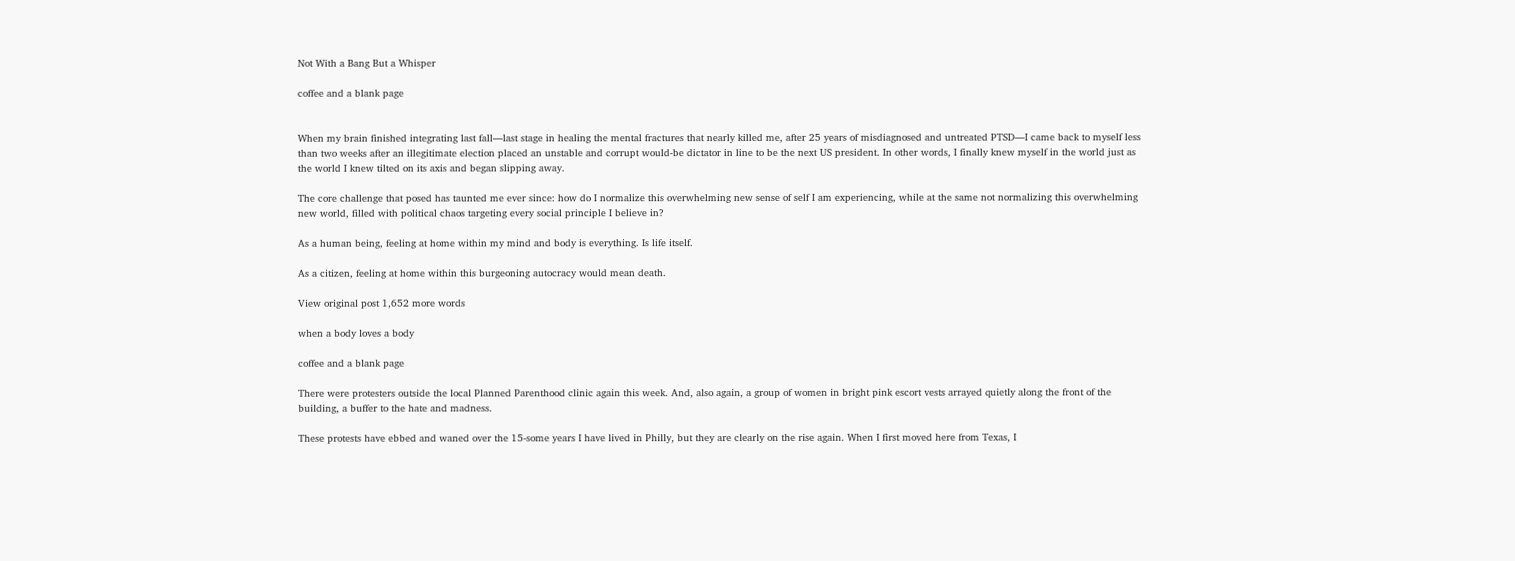Not With a Bang But a Whisper

coffee and a blank page


When my brain finished integrating last fall—last stage in healing the mental fractures that nearly killed me, after 25 years of misdiagnosed and untreated PTSD—I came back to myself less than two weeks after an illegitimate election placed an unstable and corrupt would-be dictator in line to be the next US president. In other words, I finally knew myself in the world just as the world I knew tilted on its axis and began slipping away.

The core challenge that posed has taunted me ever since: how do I normalize this overwhelming new sense of self I am experiencing, while at the same not normalizing this overwhelming new world, filled with political chaos targeting every social principle I believe in?

As a human being, feeling at home within my mind and body is everything. Is life itself.

As a citizen, feeling at home within this burgeoning autocracy would mean death.

View original post 1,652 more words

when a body loves a body

coffee and a blank page

There were protesters outside the local Planned Parenthood clinic again this week. And, also again, a group of women in bright pink escort vests arrayed quietly along the front of the building, a buffer to the hate and madness.

These protests have ebbed and waned over the 15-some years I have lived in Philly, but they are clearly on the rise again. When I first moved here from Texas, I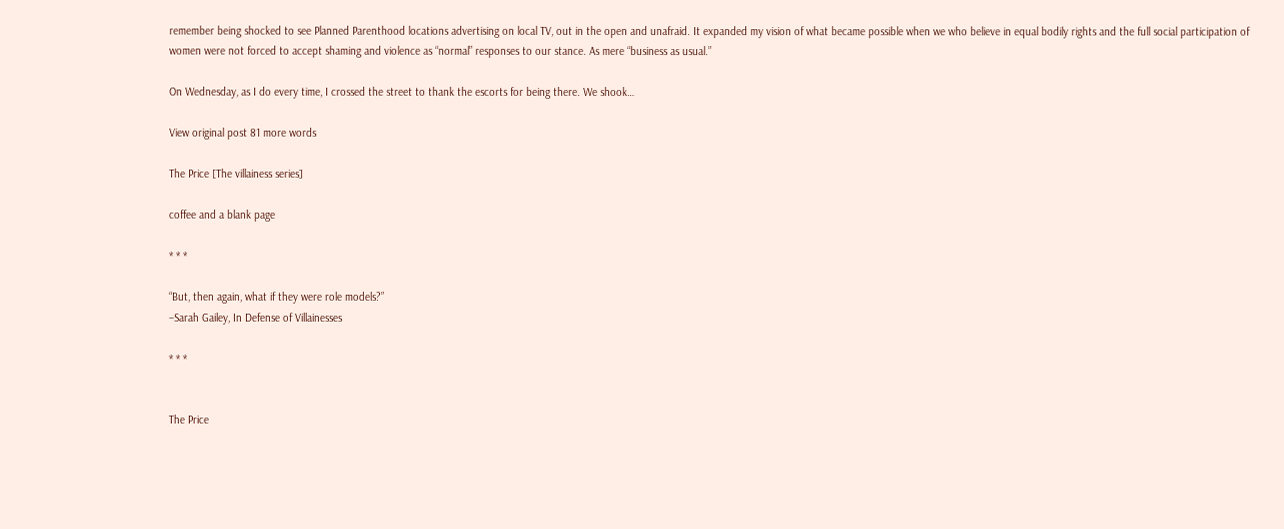remember being shocked to see Planned Parenthood locations advertising on local TV, out in the open and unafraid. It expanded my vision of what became possible when we who believe in equal bodily rights and the full social participation of women were not forced to accept shaming and violence as “normal” responses to our stance. As mere “business as usual.”

On Wednesday, as I do every time, I crossed the street to thank the escorts for being there. We shook…

View original post 81 more words

The Price [The villainess series]

coffee and a blank page

* * *

“But, then again, what if they were role models?”
–Sarah Gailey, In Defense of Villainesses

* * *


The Price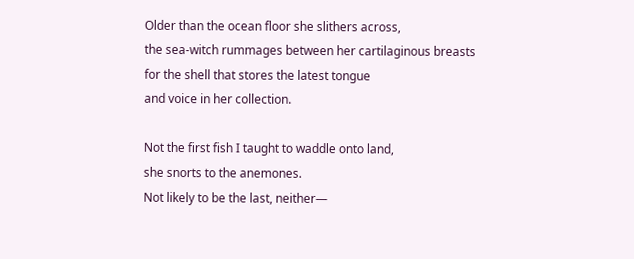Older than the ocean floor she slithers across,
the sea-witch rummages between her cartilaginous breasts
for the shell that stores the latest tongue
and voice in her collection.

Not the first fish I taught to waddle onto land,
she snorts to the anemones.
Not likely to be the last, neither—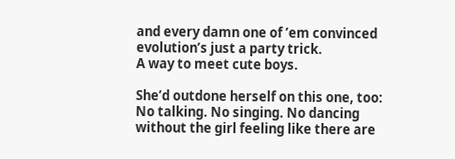and every damn one of ’em convinced
evolution’s just a party trick.
A way to meet cute boys.

She’d outdone herself on this one, too:
No talking. No singing. No dancing
without the girl feeling like there are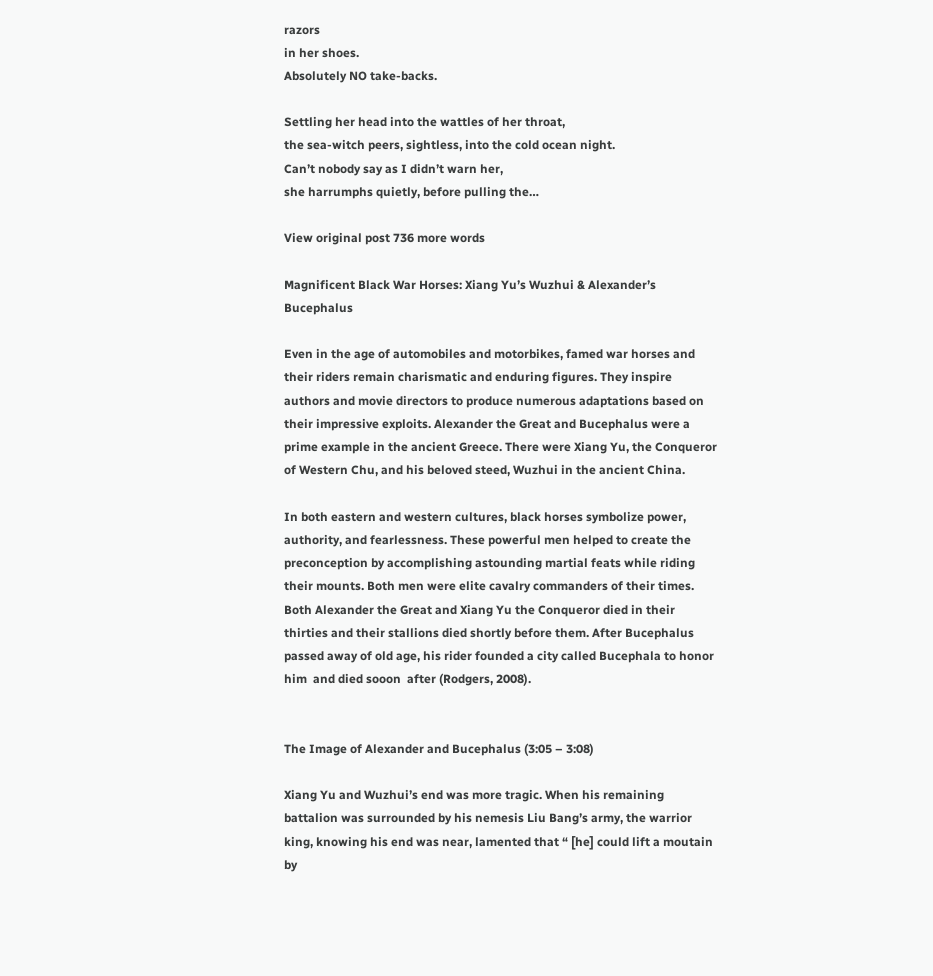razors
in her shoes.
Absolutely NO take-backs.

Settling her head into the wattles of her throat,
the sea-witch peers, sightless, into the cold ocean night.
Can’t nobody say as I didn’t warn her,
she harrumphs quietly, before pulling the…

View original post 736 more words

Magnificent Black War Horses: Xiang Yu’s Wuzhui & Alexander’s Bucephalus

Even in the age of automobiles and motorbikes, famed war horses and their riders remain charismatic and enduring figures. They inspire authors and movie directors to produce numerous adaptations based on their impressive exploits. Alexander the Great and Bucephalus were a prime example in the ancient Greece. There were Xiang Yu, the Conqueror of Western Chu, and his beloved steed, Wuzhui in the ancient China.

In both eastern and western cultures, black horses symbolize power, authority, and fearlessness. These powerful men helped to create the preconception by accomplishing astounding martial feats while riding their mounts. Both men were elite cavalry commanders of their times. Both Alexander the Great and Xiang Yu the Conqueror died in their thirties and their stallions died shortly before them. After Bucephalus passed away of old age, his rider founded a city called Bucephala to honor him  and died sooon  after (Rodgers, 2008).


The Image of Alexander and Bucephalus (3:05 – 3:08)

Xiang Yu and Wuzhui’s end was more tragic. When his remaining battalion was surrounded by his nemesis Liu Bang’s army, the warrior king, knowing his end was near, lamented that “ [he] could lift a moutain by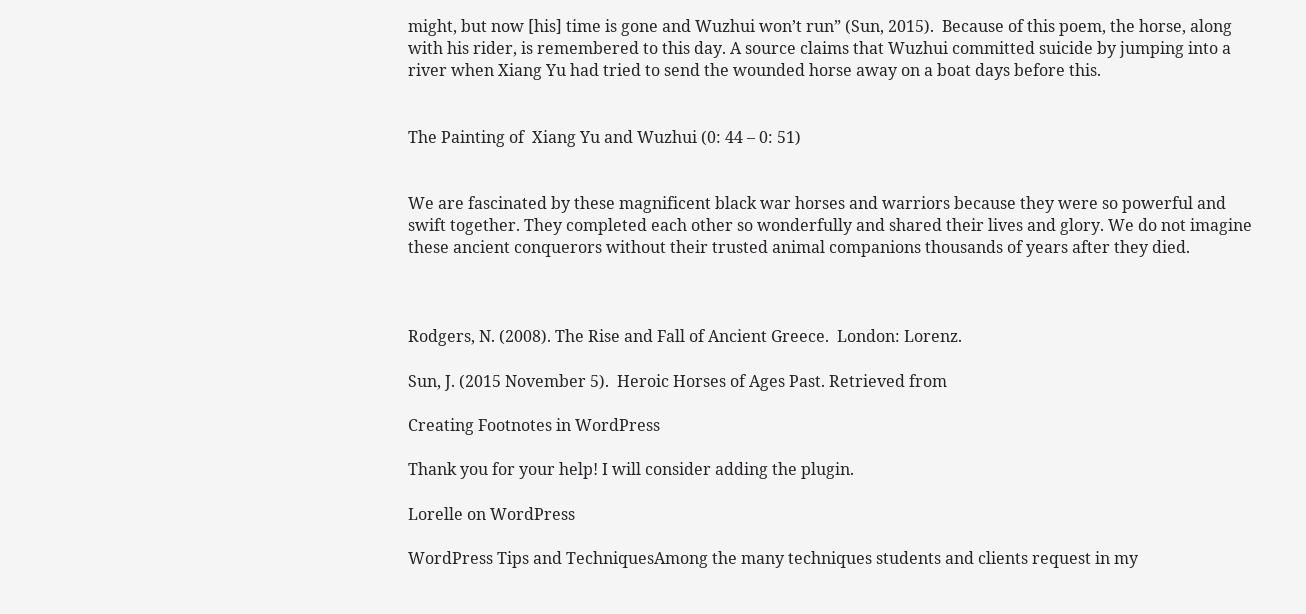might, but now [his] time is gone and Wuzhui won’t run” (Sun, 2015).  Because of this poem, the horse, along with his rider, is remembered to this day. A source claims that Wuzhui committed suicide by jumping into a river when Xiang Yu had tried to send the wounded horse away on a boat days before this.


The Painting of  Xiang Yu and Wuzhui (0: 44 – 0: 51)


We are fascinated by these magnificent black war horses and warriors because they were so powerful and swift together. They completed each other so wonderfully and shared their lives and glory. We do not imagine these ancient conquerors without their trusted animal companions thousands of years after they died.



Rodgers, N. (2008). The Rise and Fall of Ancient Greece.  London: Lorenz.

Sun, J. (2015 November 5).  Heroic Horses of Ages Past. Retrieved from

Creating Footnotes in WordPress

Thank you for your help! I will consider adding the plugin.

Lorelle on WordPress

WordPress Tips and TechniquesAmong the many techniques students and clients request in my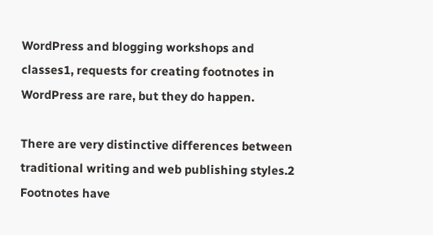WordPress and blogging workshops and classes1, requests for creating footnotes in WordPress are rare, but they do happen.

There are very distinctive differences between traditional writing and web publishing styles.2 Footnotes have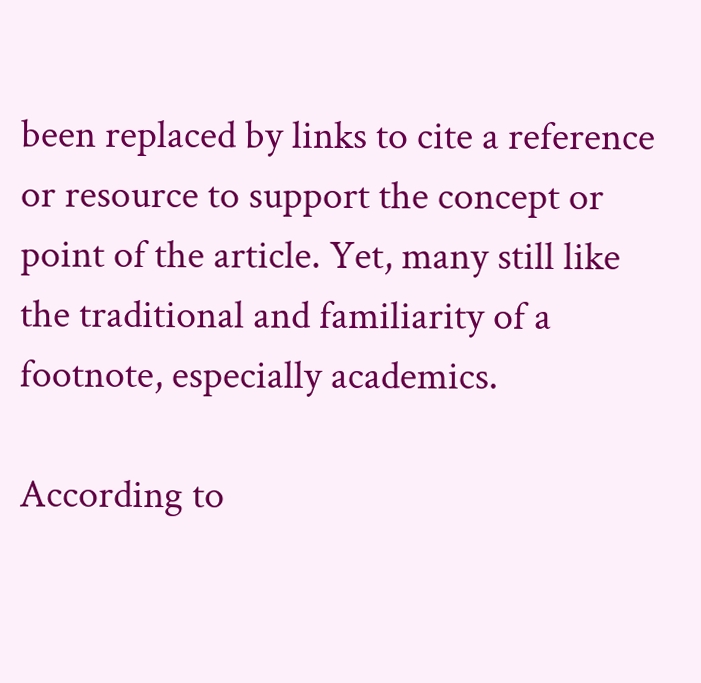been replaced by links to cite a reference or resource to support the concept or point of the article. Yet, many still like the traditional and familiarity of a footnote, especially academics.

According to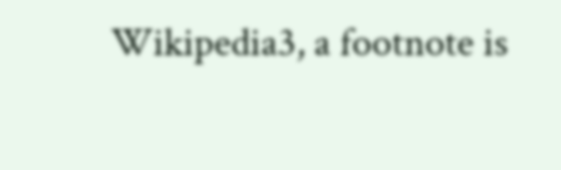Wikipedia3, a footnote is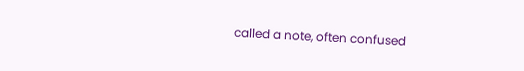called a note, often confused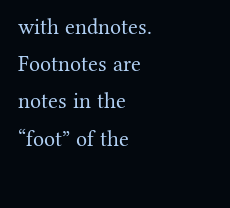with endnotes. Footnotes are notes in the “foot” of the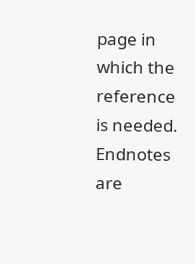page in which the reference is needed. Endnotes are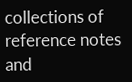collections of reference notes and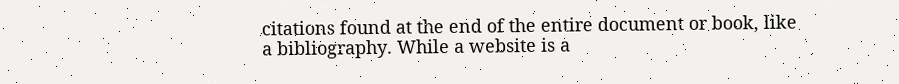citations found at the end of the entire document or book, like a bibliography. While a website is a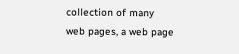collection of many web pages, a web page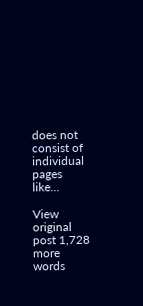does not consist of individual pages like…

View original post 1,728 more words